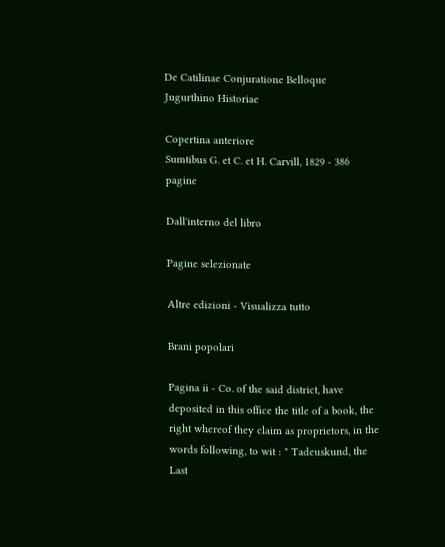De Catilinae Conjuratione Belloque Jugurthino Historiae

Copertina anteriore
Sumtibus G. et C. et H. Carvill, 1829 - 386 pagine

Dall'interno del libro

Pagine selezionate

Altre edizioni - Visualizza tutto

Brani popolari

Pagina ii - Co. of the said district, have deposited in this office the title of a book, the right whereof they claim as proprietors, in the words following, to wit : " Tadeuskund, the Last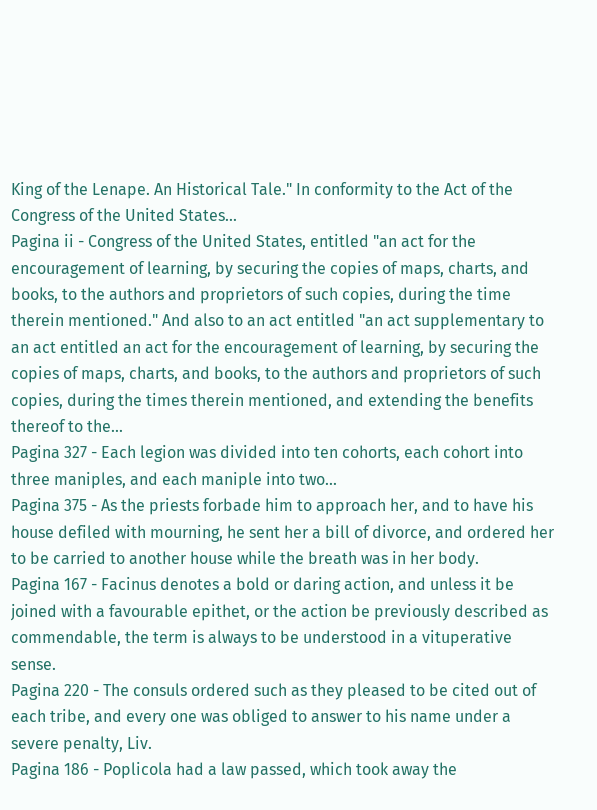King of the Lenape. An Historical Tale." In conformity to the Act of the Congress of the United States...
Pagina ii - Congress of the United States, entitled "an act for the encouragement of learning, by securing the copies of maps, charts, and books, to the authors and proprietors of such copies, during the time therein mentioned." And also to an act entitled "an act supplementary to an act entitled an act for the encouragement of learning, by securing the copies of maps, charts, and books, to the authors and proprietors of such copies, during the times therein mentioned, and extending the benefits thereof to the...
Pagina 327 - Each legion was divided into ten cohorts, each cohort into three maniples, and each maniple into two...
Pagina 375 - As the priests forbade him to approach her, and to have his house defiled with mourning, he sent her a bill of divorce, and ordered her to be carried to another house while the breath was in her body.
Pagina 167 - Facinus denotes a bold or daring action, and unless it be joined with a favourable epithet, or the action be previously described as commendable, the term is always to be understood in a vituperative sense.
Pagina 220 - The consuls ordered such as they pleased to be cited out of each tribe, and every one was obliged to answer to his name under a severe penalty, Liv.
Pagina 186 - Poplicola had a law passed, which took away the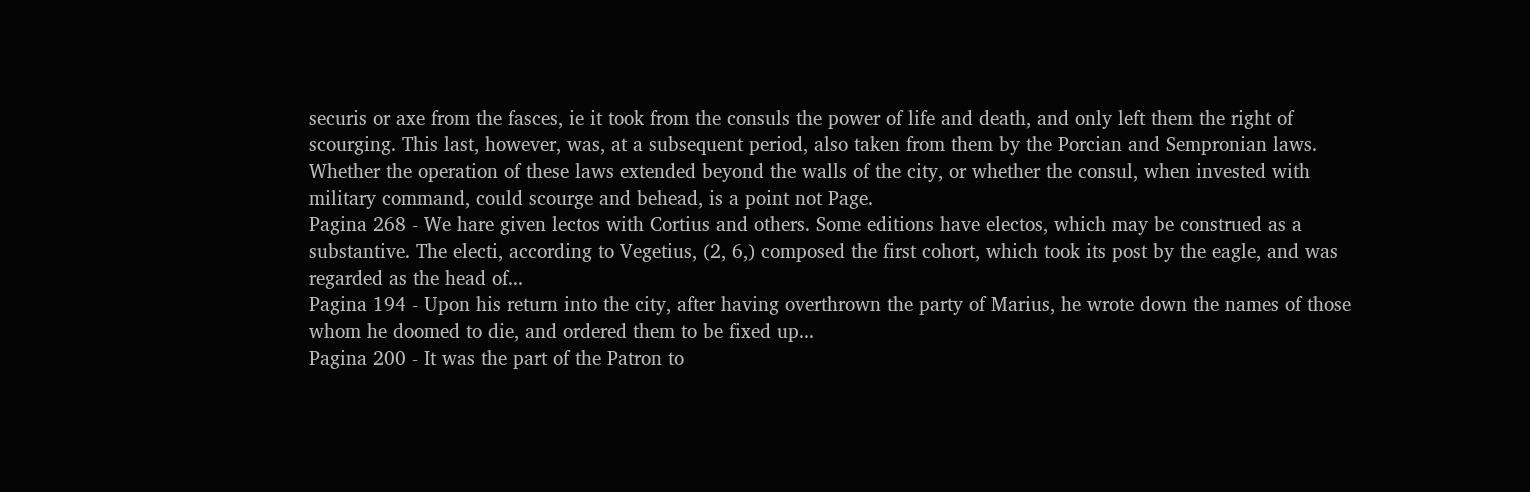securis or axe from the fasces, ie it took from the consuls the power of life and death, and only left them the right of scourging. This last, however, was, at a subsequent period, also taken from them by the Porcian and Sempronian laws. Whether the operation of these laws extended beyond the walls of the city, or whether the consul, when invested with military command, could scourge and behead, is a point not Page.
Pagina 268 - We hare given lectos with Cortius and others. Some editions have electos, which may be construed as a substantive. The electi, according to Vegetius, (2, 6,) composed the first cohort, which took its post by the eagle, and was regarded as the head of...
Pagina 194 - Upon his return into the city, after having overthrown the party of Marius, he wrote down the names of those whom he doomed to die, and ordered them to be fixed up...
Pagina 200 - It was the part of the Patron to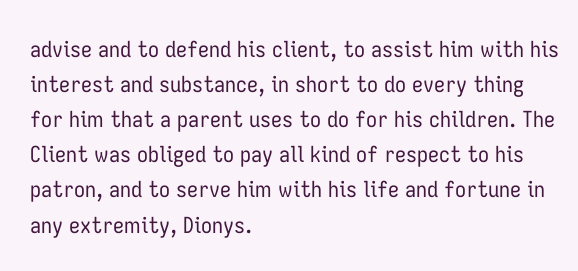advise and to defend his client, to assist him with his interest and substance, in short to do every thing for him that a parent uses to do for his children. The Client was obliged to pay all kind of respect to his patron, and to serve him with his life and fortune in any extremity, Dionys.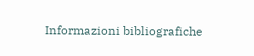Informazioni bibliografiche